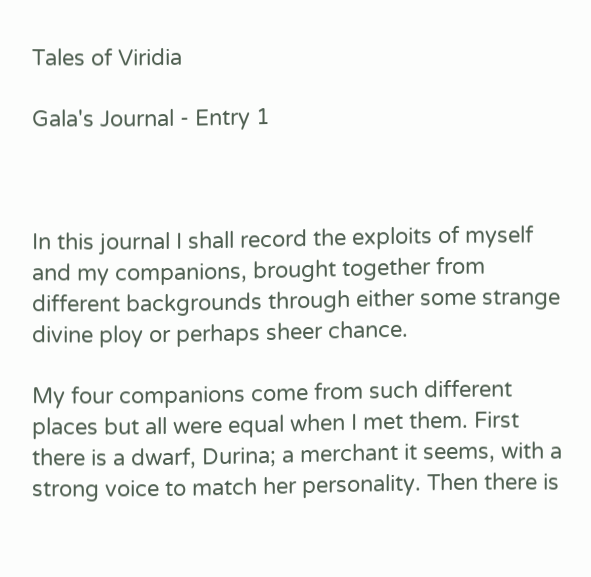Tales of Viridia

Gala's Journal - Entry 1



In this journal I shall record the exploits of myself and my companions, brought together from different backgrounds through either some strange divine ploy or perhaps sheer chance.

My four companions come from such different places but all were equal when I met them. First there is a dwarf, Durina; a merchant it seems, with a strong voice to match her personality. Then there is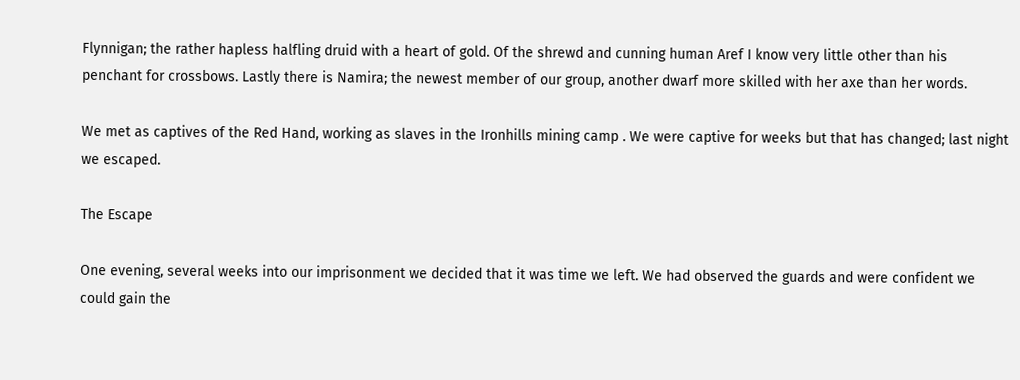Flynnigan; the rather hapless halfling druid with a heart of gold. Of the shrewd and cunning human Aref I know very little other than his penchant for crossbows. Lastly there is Namira; the newest member of our group, another dwarf more skilled with her axe than her words.

We met as captives of the Red Hand, working as slaves in the Ironhills mining camp . We were captive for weeks but that has changed; last night we escaped.

The Escape

One evening, several weeks into our imprisonment we decided that it was time we left. We had observed the guards and were confident we could gain the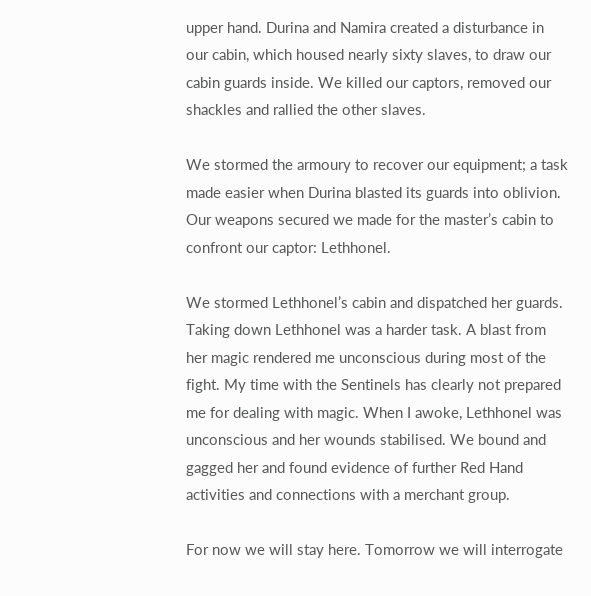upper hand. Durina and Namira created a disturbance in our cabin, which housed nearly sixty slaves, to draw our cabin guards inside. We killed our captors, removed our shackles and rallied the other slaves.

We stormed the armoury to recover our equipment; a task made easier when Durina blasted its guards into oblivion. Our weapons secured we made for the master’s cabin to confront our captor: Lethhonel.

We stormed Lethhonel’s cabin and dispatched her guards. Taking down Lethhonel was a harder task. A blast from her magic rendered me unconscious during most of the fight. My time with the Sentinels has clearly not prepared me for dealing with magic. When I awoke, Lethhonel was unconscious and her wounds stabilised. We bound and gagged her and found evidence of further Red Hand activities and connections with a merchant group.

For now we will stay here. Tomorrow we will interrogate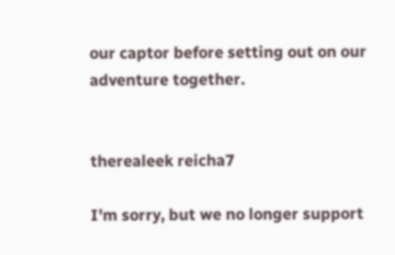our captor before setting out on our adventure together.


therealeek reicha7

I'm sorry, but we no longer support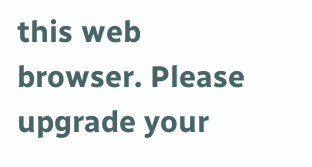this web browser. Please upgrade your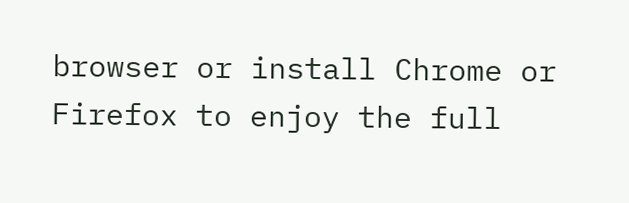browser or install Chrome or Firefox to enjoy the full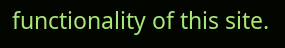functionality of this site.